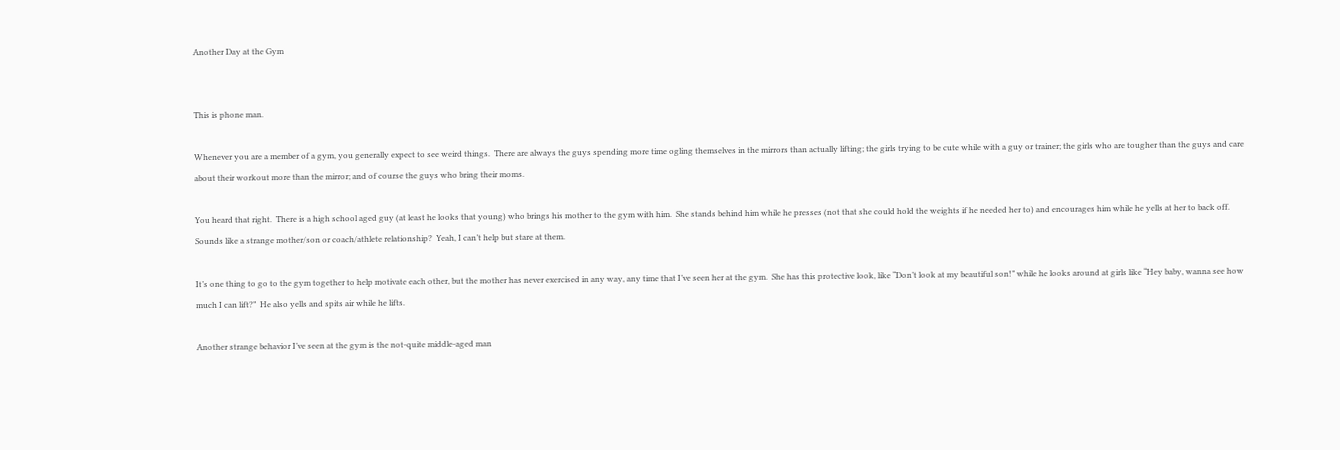Another Day at the Gym


This is phone man.

Whenever you are a member of a gym, you generally expect to see weird things.  There are always the guys spending more time ogling themselves in the mirrors than actually lifting; the girls trying to be cute while with a guy or trainer; the girls who are tougher than the guys and care about their workout more than the mirror; and of course the guys who bring their moms.

You heard that right.  There is a high school aged guy (at least he looks that young) who brings his mother to the gym with him.  She stands behind him while he presses (not that she could hold the weights if he needed her to) and encourages him while he yells at her to back off.  Sounds like a strange mother/son or coach/athlete relationship?  Yeah, I can’t help but stare at them.

It’s one thing to go to the gym together to help motivate each other, but the mother has never exercised in any way, any time that I’ve seen her at the gym.  She has this protective look, like “Don’t look at my beautiful son!” while he looks around at girls like “Hey baby, wanna see how much I can lift?”  He also yells and spits air while he lifts.

Another strange behavior I’ve seen at the gym is the not-quite middle-aged man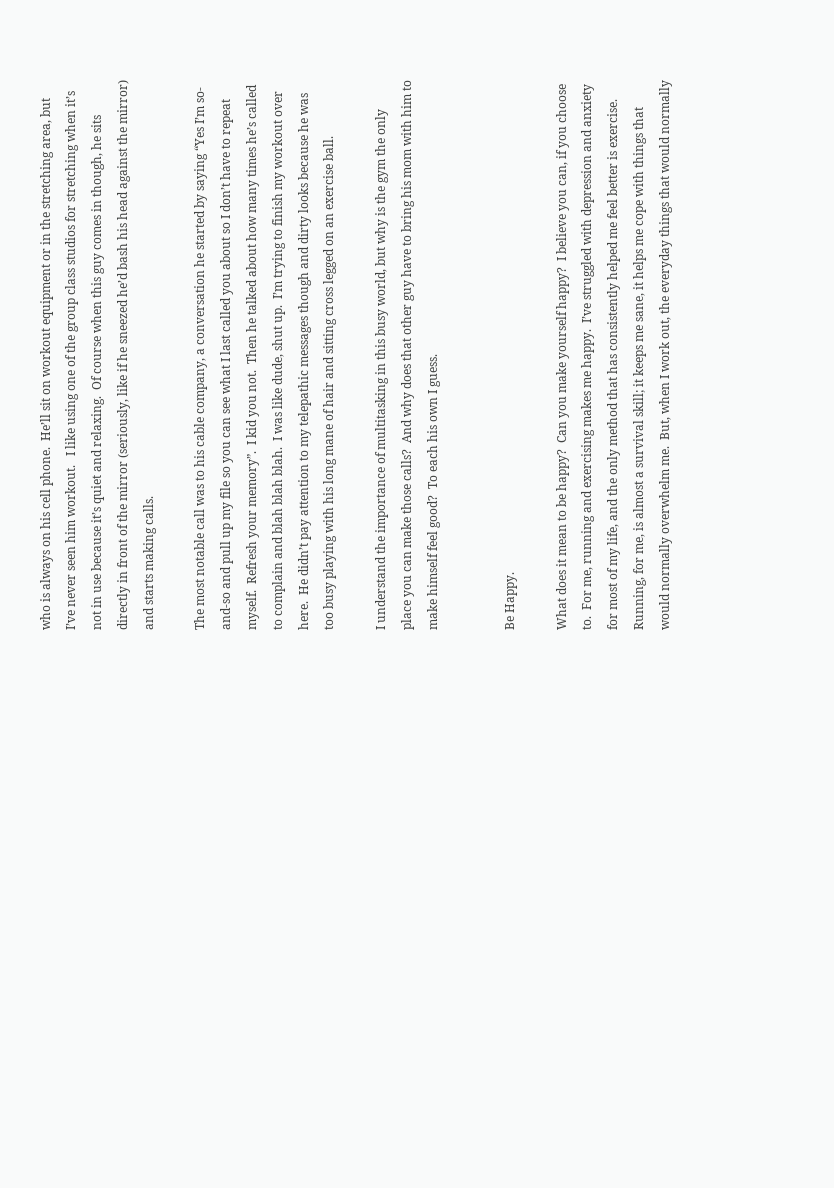who is always on his cell phone.  He’ll sit on workout equipment or in the stretching area, but I’ve never seen him workout.   I like using one of the group class studios for stretching when it’s not in use because it’s quiet and relaxing.  Of course when this guy comes in though, he sits directly in front of the mirror (seriously, like if he sneezed he’d bash his head against the mirror) and starts making calls.

The most notable call was to his cable company, a conversation he started by saying “Yes I’m so-and-so and pull up my file so you can see what I last called you about so I don’t have to repeat myself.  Refresh your memory”.  I kid you not.  Then he talked about how many times he’s called to complain and blah blah blah.  I was like dude, shut up.  I’m trying to finish my workout over here.  He didn’t pay attention to my telepathic messages though and dirty looks because he was too busy playing with his long mane of hair and sitting cross legged on an exercise ball.

I understand the importance of multitasking in this busy world, but why is the gym the only place you can make those calls?  And why does that other guy have to bring his mom with him to make himself feel good?  To each his own I guess.


Be Happy.

What does it mean to be happy?  Can you make yourself happy?  I believe you can, if you choose to.  For me, running and exercising makes me happy.  I’ve struggled with depression and anxiety for most of my life, and the only method that has consistently helped me feel better is exercise.  Running, for me, is almost a survival skill; it keeps me sane, it helps me cope with things that would normally overwhelm me.  But, when I work out, the everyday things that would normally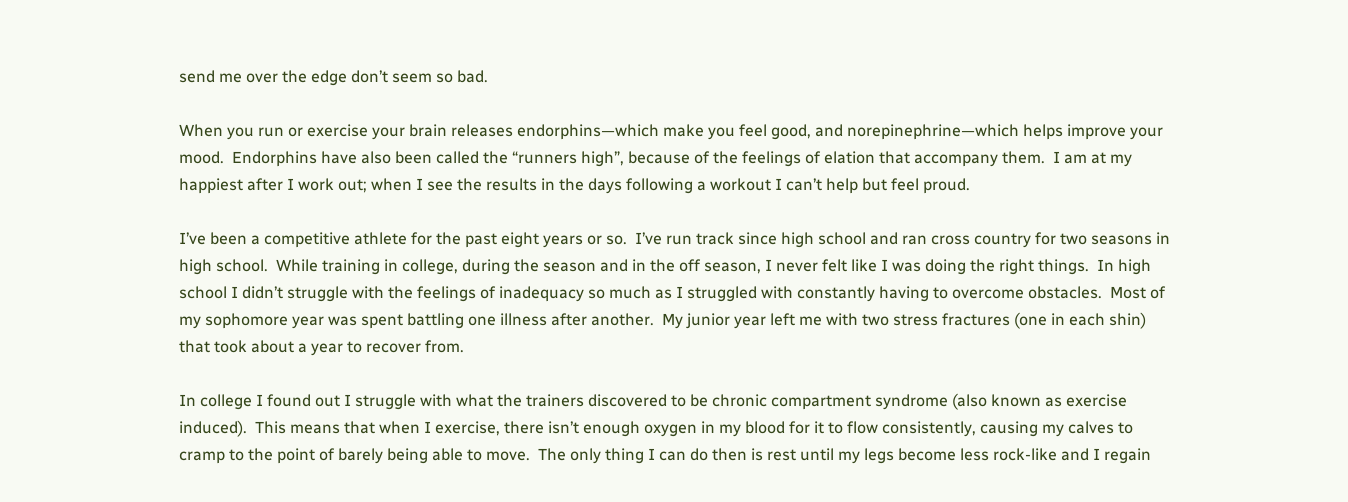send me over the edge don’t seem so bad.

When you run or exercise your brain releases endorphins—which make you feel good, and norepinephrine—which helps improve your mood.  Endorphins have also been called the “runners high”, because of the feelings of elation that accompany them.  I am at my happiest after I work out; when I see the results in the days following a workout I can’t help but feel proud.

I’ve been a competitive athlete for the past eight years or so.  I’ve run track since high school and ran cross country for two seasons in high school.  While training in college, during the season and in the off season, I never felt like I was doing the right things.  In high school I didn’t struggle with the feelings of inadequacy so much as I struggled with constantly having to overcome obstacles.  Most of my sophomore year was spent battling one illness after another.  My junior year left me with two stress fractures (one in each shin) that took about a year to recover from.

In college I found out I struggle with what the trainers discovered to be chronic compartment syndrome (also known as exercise induced).  This means that when I exercise, there isn’t enough oxygen in my blood for it to flow consistently, causing my calves to cramp to the point of barely being able to move.  The only thing I can do then is rest until my legs become less rock-like and I regain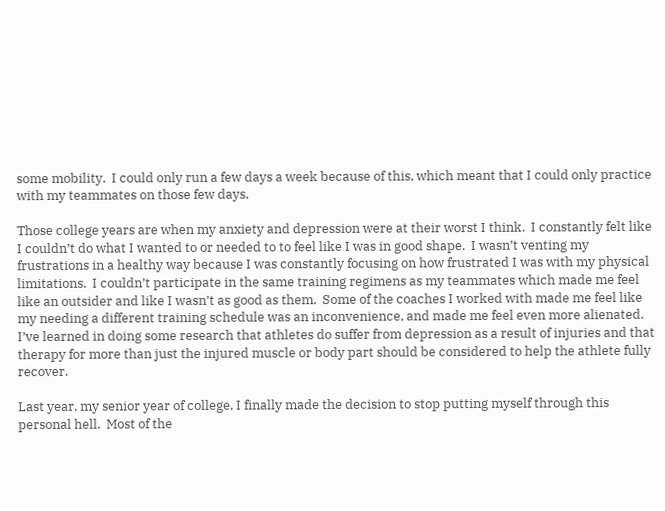some mobility.  I could only run a few days a week because of this, which meant that I could only practice with my teammates on those few days.

Those college years are when my anxiety and depression were at their worst I think.  I constantly felt like I couldn’t do what I wanted to or needed to to feel like I was in good shape.  I wasn’t venting my frustrations in a healthy way because I was constantly focusing on how frustrated I was with my physical limitations.  I couldn’t participate in the same training regimens as my teammates which made me feel like an outsider and like I wasn’t as good as them.  Some of the coaches I worked with made me feel like my needing a different training schedule was an inconvenience, and made me feel even more alienated.  I’ve learned in doing some research that athletes do suffer from depression as a result of injuries and that therapy for more than just the injured muscle or body part should be considered to help the athlete fully recover.

Last year, my senior year of college, I finally made the decision to stop putting myself through this personal hell.  Most of the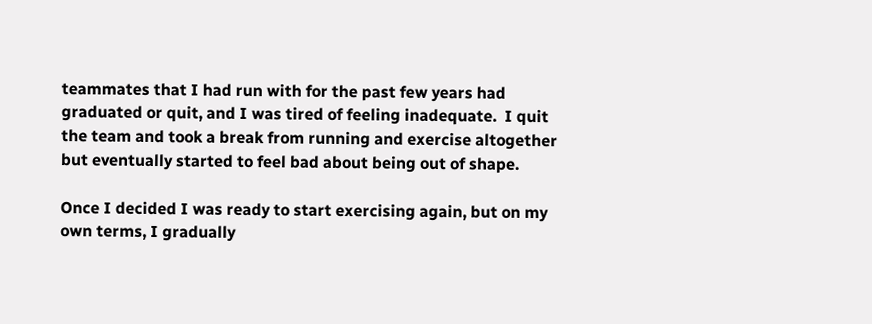teammates that I had run with for the past few years had graduated or quit, and I was tired of feeling inadequate.  I quit the team and took a break from running and exercise altogether but eventually started to feel bad about being out of shape.

Once I decided I was ready to start exercising again, but on my own terms, I gradually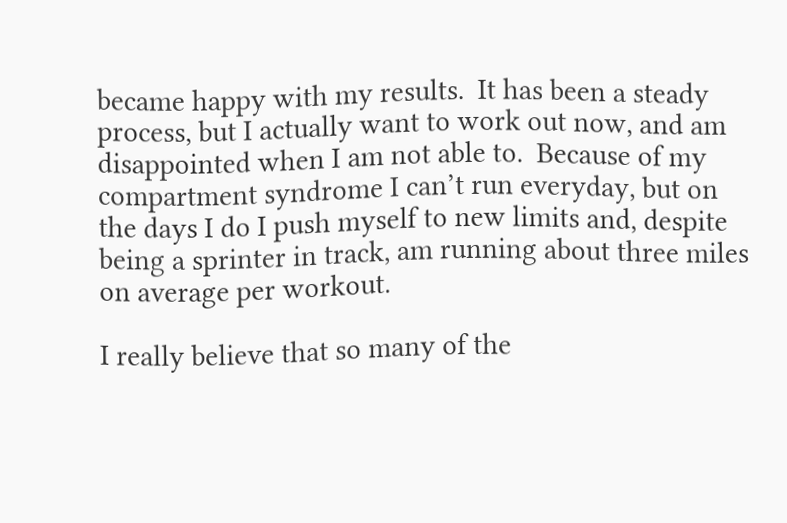became happy with my results.  It has been a steady process, but I actually want to work out now, and am disappointed when I am not able to.  Because of my compartment syndrome I can’t run everyday, but on the days I do I push myself to new limits and, despite being a sprinter in track, am running about three miles on average per workout.

I really believe that so many of the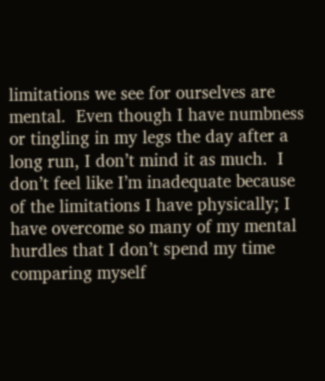limitations we see for ourselves are mental.  Even though I have numbness or tingling in my legs the day after a long run, I don’t mind it as much.  I don’t feel like I’m inadequate because of the limitations I have physically; I have overcome so many of my mental hurdles that I don’t spend my time comparing myself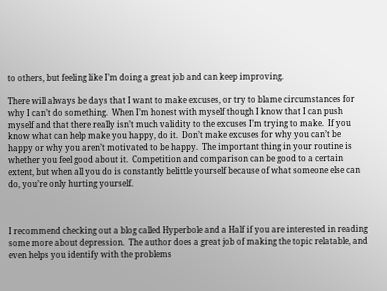to others, but feeling like I’m doing a great job and can keep improving.

There will always be days that I want to make excuses, or try to blame circumstances for why I can’t do something.  When I’m honest with myself though I know that I can push myself and that there really isn’t much validity to the excuses I’m trying to make.  If you know what can help make you happy, do it.  Don’t make excuses for why you can’t be happy or why you aren’t motivated to be happy.  The important thing in your routine is whether you feel good about it.  Competition and comparison can be good to a certain extent, but when all you do is constantly belittle yourself because of what someone else can do, you’re only hurting yourself.



I recommend checking out a blog called Hyperbole and a Half if you are interested in reading some more about depression.  The author does a great job of making the topic relatable, and even helps you identify with the problems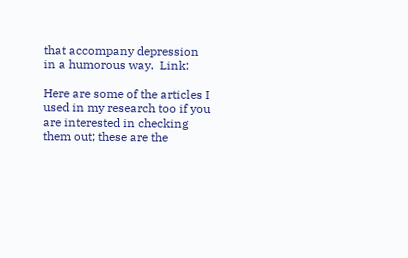that accompany depression in a humorous way.  Link:

Here are some of the articles I used in my research too if you are interested in checking them out; these are the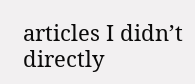articles I didn’t directly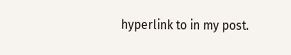hyperlink to in my post.